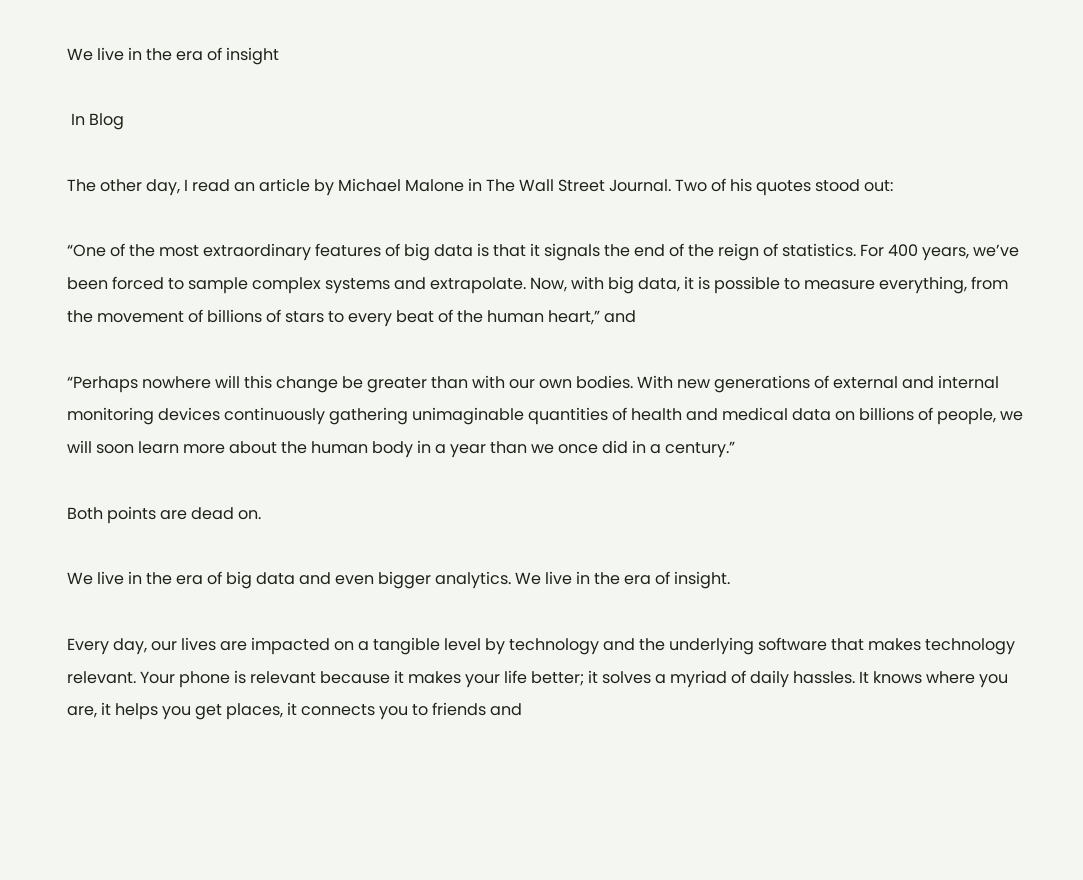We live in the era of insight

 In Blog

The other day, I read an article by Michael Malone in The Wall Street Journal. Two of his quotes stood out:

“One of the most extraordinary features of big data is that it signals the end of the reign of statistics. For 400 years, we’ve been forced to sample complex systems and extrapolate. Now, with big data, it is possible to measure everything, from the movement of billions of stars to every beat of the human heart,” and

“Perhaps nowhere will this change be greater than with our own bodies. With new generations of external and internal monitoring devices continuously gathering unimaginable quantities of health and medical data on billions of people, we will soon learn more about the human body in a year than we once did in a century.”

Both points are dead on.

We live in the era of big data and even bigger analytics. We live in the era of insight.

Every day, our lives are impacted on a tangible level by technology and the underlying software that makes technology relevant. Your phone is relevant because it makes your life better; it solves a myriad of daily hassles. It knows where you are, it helps you get places, it connects you to friends and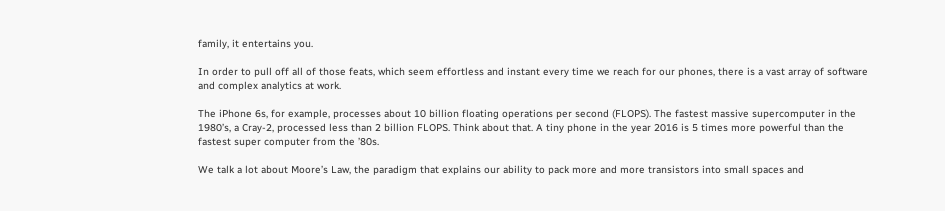family, it entertains you.

In order to pull off all of those feats, which seem effortless and instant every time we reach for our phones, there is a vast array of software and complex analytics at work.

The iPhone 6s, for example, processes about 10 billion floating operations per second (FLOPS). The fastest massive supercomputer in the 1980’s, a Cray-2, processed less than 2 billion FLOPS. Think about that. A tiny phone in the year 2016 is 5 times more powerful than the fastest super computer from the ’80s.

We talk a lot about Moore’s Law, the paradigm that explains our ability to pack more and more transistors into small spaces and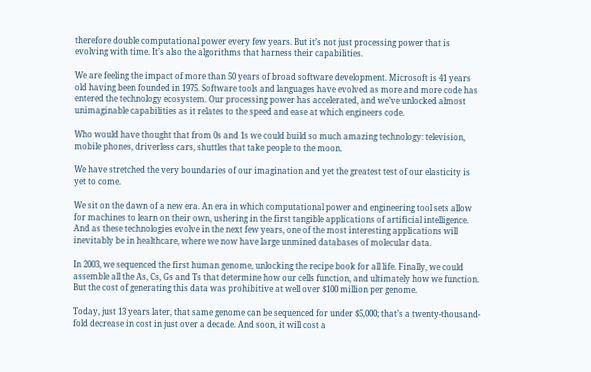therefore double computational power every few years. But it’s not just processing power that is evolving with time. It’s also the algorithms that harness their capabilities.

We are feeling the impact of more than 50 years of broad software development. Microsoft is 41 years old having been founded in 1975. Software tools and languages have evolved as more and more code has entered the technology ecosystem. Our processing power has accelerated, and we’ve unlocked almost unimaginable capabilities as it relates to the speed and ease at which engineers code.

Who would have thought that from 0s and 1s we could build so much amazing technology: television, mobile phones, driverless cars, shuttles that take people to the moon.

We have stretched the very boundaries of our imagination and yet the greatest test of our elasticity is yet to come.

We sit on the dawn of a new era. An era in which computational power and engineering tool sets allow for machines to learn on their own, ushering in the first tangible applications of artificial intelligence. And as these technologies evolve in the next few years, one of the most interesting applications will inevitably be in healthcare, where we now have large unmined databases of molecular data.

In 2003, we sequenced the first human genome, unlocking the recipe book for all life. Finally, we could assemble all the As, Cs, Gs and Ts that determine how our cells function, and ultimately how we function. But the cost of generating this data was prohibitive at well over $100 million per genome.

Today, just 13 years later, that same genome can be sequenced for under $5,000; that’s a twenty-thousand-fold decrease in cost in just over a decade. And soon, it will cost a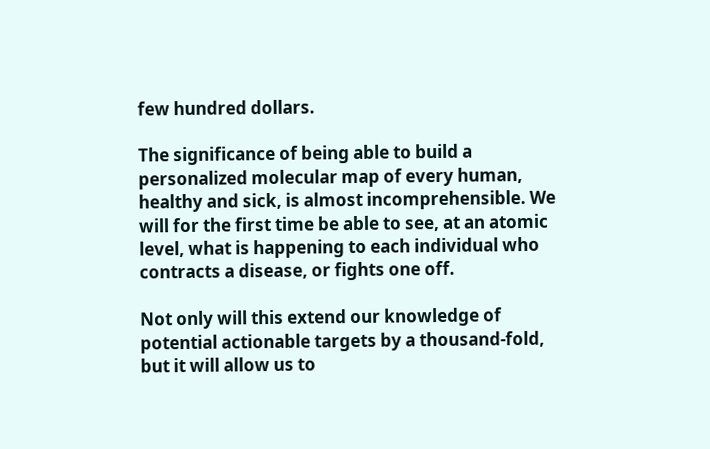few hundred dollars.

The significance of being able to build a personalized molecular map of every human, healthy and sick, is almost incomprehensible. We will for the first time be able to see, at an atomic level, what is happening to each individual who contracts a disease, or fights one off.

Not only will this extend our knowledge of potential actionable targets by a thousand-fold, but it will allow us to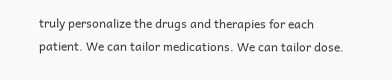truly personalize the drugs and therapies for each patient. We can tailor medications. We can tailor dose.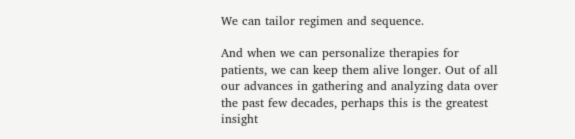We can tailor regimen and sequence.

And when we can personalize therapies for patients, we can keep them alive longer. Out of all our advances in gathering and analyzing data over the past few decades, perhaps this is the greatest insight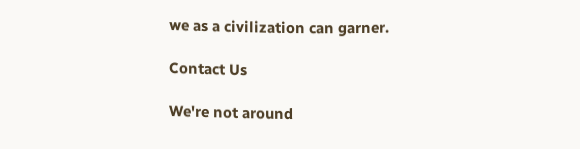we as a civilization can garner.

Contact Us

We're not around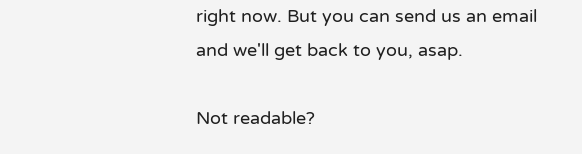right now. But you can send us an email and we'll get back to you, asap.

Not readable?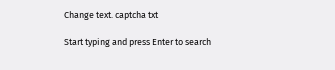Change text. captcha txt

Start typing and press Enter to search